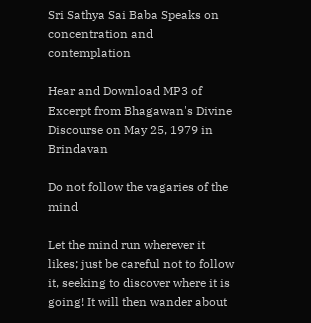Sri Sathya Sai Baba Speaks on concentration and contemplation

Hear and Download MP3 of Excerpt from Bhagawan's Divine Discourse on May 25, 1979 in Brindavan

Do not follow the vagaries of the mind

Let the mind run wherever it likes; just be careful not to follow it, seeking to discover where it is going! It will then wander about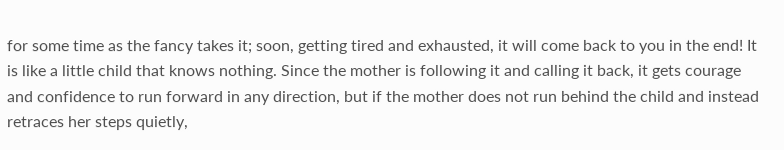for some time as the fancy takes it; soon, getting tired and exhausted, it will come back to you in the end! It is like a little child that knows nothing. Since the mother is following it and calling it back, it gets courage and confidence to run forward in any direction, but if the mother does not run behind the child and instead retraces her steps quietly,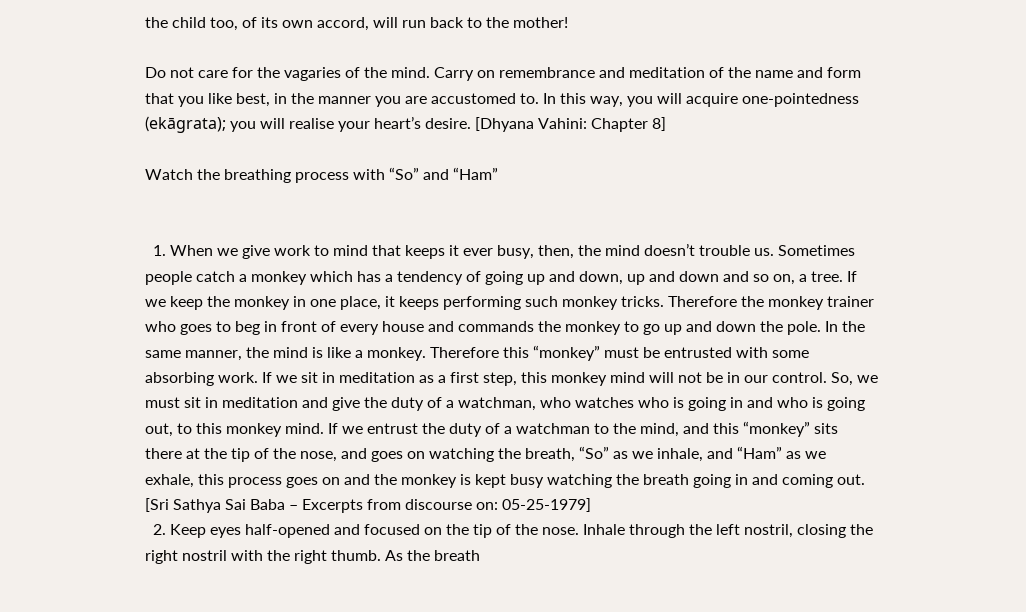the child too, of its own accord, will run back to the mother!

Do not care for the vagaries of the mind. Carry on remembrance and meditation of the name and form that you like best, in the manner you are accustomed to. In this way, you will acquire one-pointedness (ekāgrata); you will realise your heart’s desire. [Dhyana Vahini: Chapter 8]

Watch the breathing process with “So” and “Ham”


  1. When we give work to mind that keeps it ever busy, then, the mind doesn’t trouble us. Sometimes people catch a monkey which has a tendency of going up and down, up and down and so on, a tree. If we keep the monkey in one place, it keeps performing such monkey tricks. Therefore the monkey trainer who goes to beg in front of every house and commands the monkey to go up and down the pole. In the same manner, the mind is like a monkey. Therefore this “monkey” must be entrusted with some absorbing work. If we sit in meditation as a first step, this monkey mind will not be in our control. So, we must sit in meditation and give the duty of a watchman, who watches who is going in and who is going out, to this monkey mind. If we entrust the duty of a watchman to the mind, and this “monkey” sits there at the tip of the nose, and goes on watching the breath, “So” as we inhale, and “Ham” as we exhale, this process goes on and the monkey is kept busy watching the breath going in and coming out. [Sri Sathya Sai Baba – Excerpts from discourse on: 05-25-1979]
  2. Keep eyes half-opened and focused on the tip of the nose. Inhale through the left nostril, closing the right nostril with the right thumb. As the breath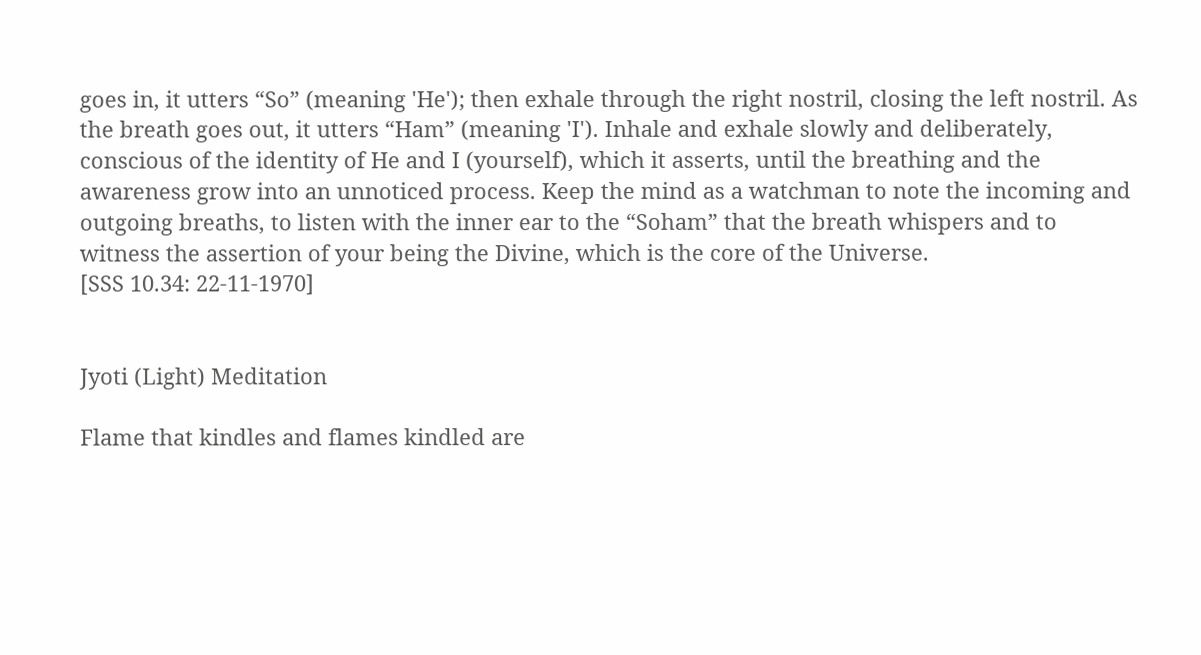goes in, it utters “So” (meaning 'He'); then exhale through the right nostril, closing the left nostril. As the breath goes out, it utters “Ham” (meaning 'I'). Inhale and exhale slowly and deliberately, conscious of the identity of He and I (yourself), which it asserts, until the breathing and the awareness grow into an unnoticed process. Keep the mind as a watchman to note the incoming and outgoing breaths, to listen with the inner ear to the “Soham” that the breath whispers and to witness the assertion of your being the Divine, which is the core of the Universe.
[SSS 10.34: 22-11-1970]


Jyoti (Light) Meditation

Flame that kindles and flames kindled are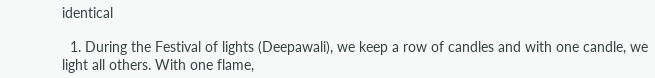identical

  1. During the Festival of lights (Deepawali), we keep a row of candles and with one candle, we light all others. With one flame,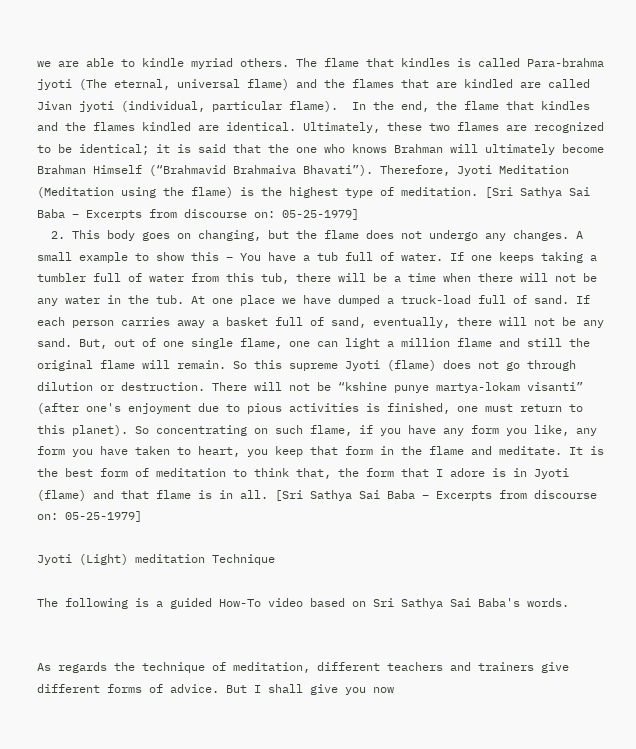we are able to kindle myriad others. The flame that kindles is called Para-brahma jyoti (The eternal, universal flame) and the flames that are kindled are called Jivan jyoti (individual, particular flame).  In the end, the flame that kindles and the flames kindled are identical. Ultimately, these two flames are recognized to be identical; it is said that the one who knows Brahman will ultimately become Brahman Himself (“Brahmavid Brahmaiva Bhavati”). Therefore, Jyoti Meditation (Meditation using the flame) is the highest type of meditation. [Sri Sathya Sai Baba – Excerpts from discourse on: 05-25-1979]
  2. This body goes on changing, but the flame does not undergo any changes. A small example to show this – You have a tub full of water. If one keeps taking a tumbler full of water from this tub, there will be a time when there will not be any water in the tub. At one place we have dumped a truck-load full of sand. If each person carries away a basket full of sand, eventually, there will not be any sand. But, out of one single flame, one can light a million flame and still the original flame will remain. So this supreme Jyoti (flame) does not go through dilution or destruction. There will not be “kshine punye martya-lokam visanti” (after one's enjoyment due to pious activities is finished, one must return to this planet). So concentrating on such flame, if you have any form you like, any form you have taken to heart, you keep that form in the flame and meditate. It is the best form of meditation to think that, the form that I adore is in Jyoti (flame) and that flame is in all. [Sri Sathya Sai Baba – Excerpts from discourse on: 05-25-1979]

Jyoti (Light) meditation Technique

The following is a guided How-To video based on Sri Sathya Sai Baba's words.


As regards the technique of meditation, different teachers and trainers give different forms of advice. But I shall give you now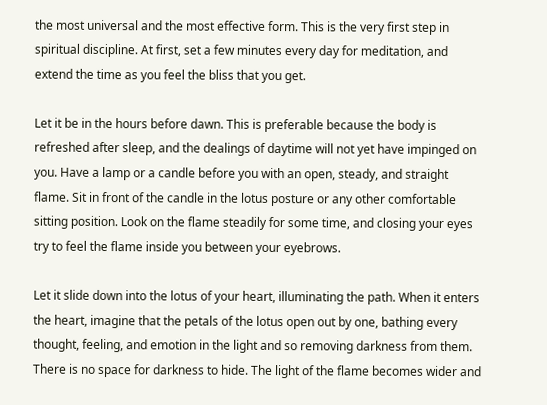the most universal and the most effective form. This is the very first step in spiritual discipline. At first, set a few minutes every day for meditation, and extend the time as you feel the bliss that you get.

Let it be in the hours before dawn. This is preferable because the body is refreshed after sleep, and the dealings of daytime will not yet have impinged on you. Have a lamp or a candle before you with an open, steady, and straight flame. Sit in front of the candle in the lotus posture or any other comfortable sitting position. Look on the flame steadily for some time, and closing your eyes try to feel the flame inside you between your eyebrows.

Let it slide down into the lotus of your heart, illuminating the path. When it enters the heart, imagine that the petals of the lotus open out by one, bathing every thought, feeling, and emotion in the light and so removing darkness from them. There is no space for darkness to hide. The light of the flame becomes wider and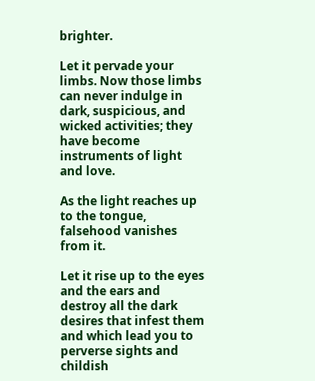brighter.

Let it pervade your limbs. Now those limbs can never indulge in dark, suspicious, and wicked activities; they have become instruments of light and love.

As the light reaches up to the tongue, falsehood vanishes from it.

Let it rise up to the eyes and the ears and destroy all the dark desires that infest them and which lead you to perverse sights and childish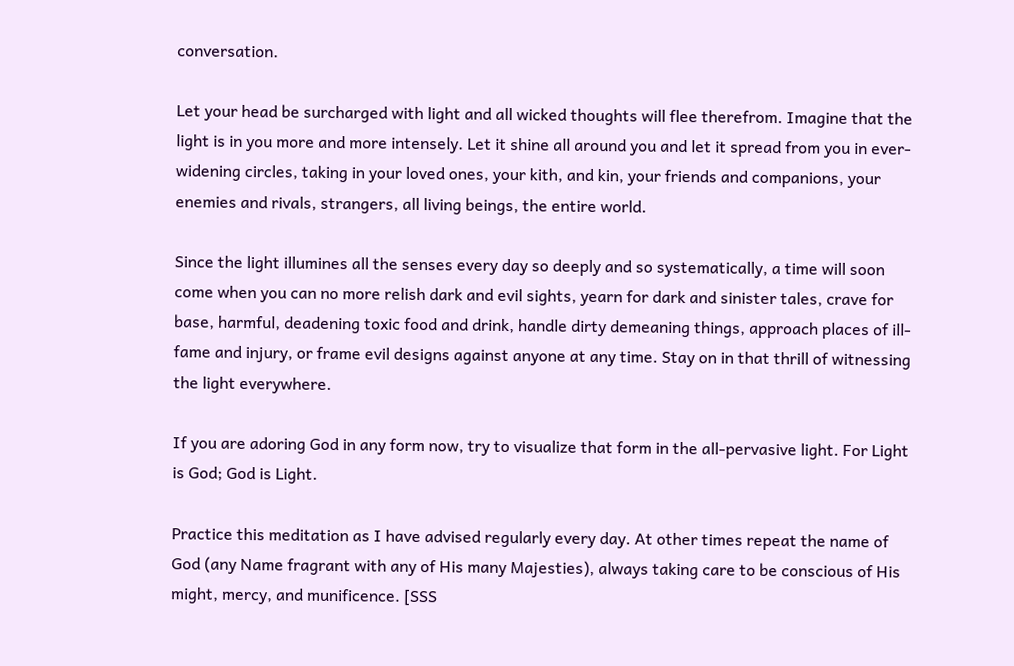conversation.

Let your head be surcharged with light and all wicked thoughts will flee therefrom. Imagine that the light is in you more and more intensely. Let it shine all around you and let it spread from you in ever-widening circles, taking in your loved ones, your kith, and kin, your friends and companions, your enemies and rivals, strangers, all living beings, the entire world.

Since the light illumines all the senses every day so deeply and so systematically, a time will soon come when you can no more relish dark and evil sights, yearn for dark and sinister tales, crave for base, harmful, deadening toxic food and drink, handle dirty demeaning things, approach places of ill-fame and injury, or frame evil designs against anyone at any time. Stay on in that thrill of witnessing the light everywhere.

If you are adoring God in any form now, try to visualize that form in the all-pervasive light. For Light is God; God is Light.

Practice this meditation as I have advised regularly every day. At other times repeat the name of God (any Name fragrant with any of His many Majesties), always taking care to be conscious of His might, mercy, and munificence. [SSS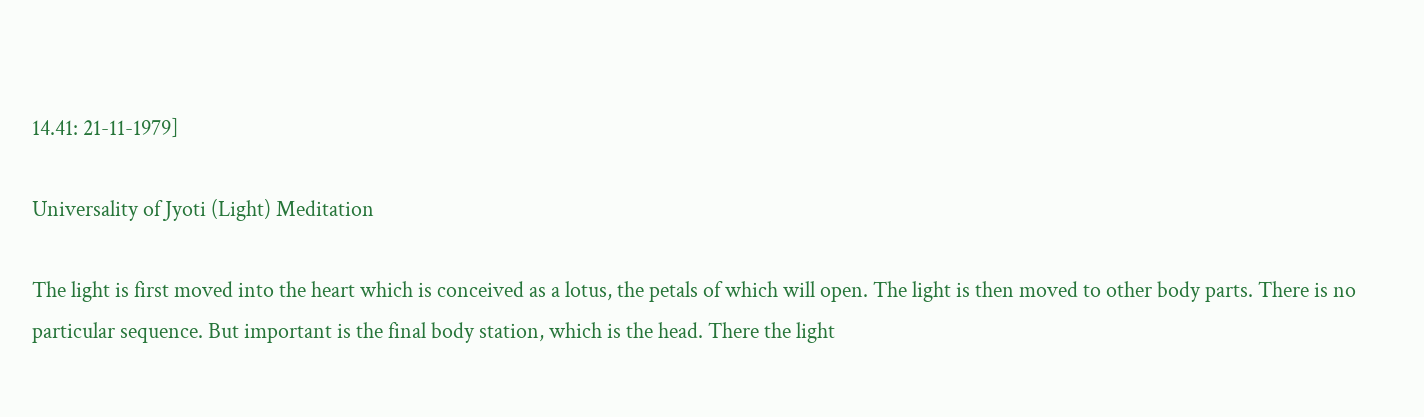14.41: 21-11-1979]

Universality of Jyoti (Light) Meditation

The light is first moved into the heart which is conceived as a lotus, the petals of which will open. The light is then moved to other body parts. There is no particular sequence. But important is the final body station, which is the head. There the light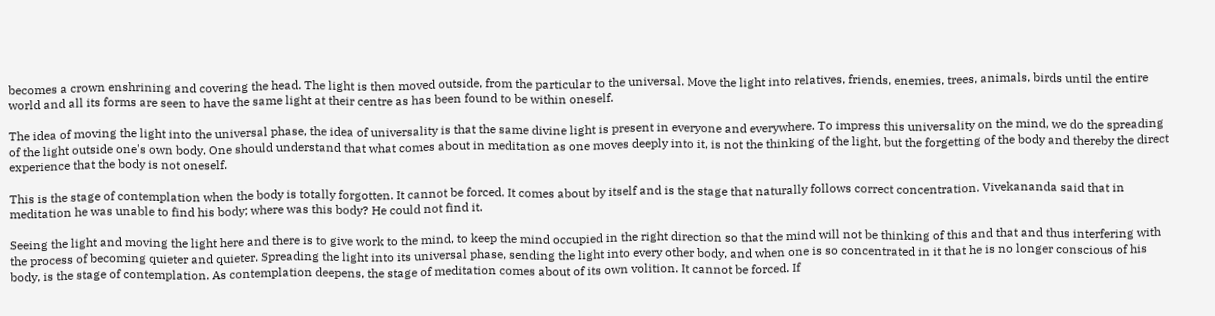becomes a crown enshrining and covering the head. The light is then moved outside, from the particular to the universal. Move the light into relatives, friends, enemies, trees, animals, birds until the entire world and all its forms are seen to have the same light at their centre as has been found to be within oneself.

The idea of moving the light into the universal phase, the idea of universality is that the same divine light is present in everyone and everywhere. To impress this universality on the mind, we do the spreading of the light outside one's own body. One should understand that what comes about in meditation as one moves deeply into it, is not the thinking of the light, but the forgetting of the body and thereby the direct experience that the body is not oneself.

This is the stage of contemplation when the body is totally forgotten. It cannot be forced. It comes about by itself and is the stage that naturally follows correct concentration. Vivekananda said that in meditation he was unable to find his body; where was this body? He could not find it.

Seeing the light and moving the light here and there is to give work to the mind, to keep the mind occupied in the right direction so that the mind will not be thinking of this and that and thus interfering with the process of becoming quieter and quieter. Spreading the light into its universal phase, sending the light into every other body, and when one is so concentrated in it that he is no longer conscious of his body, is the stage of contemplation. As contemplation deepens, the stage of meditation comes about of its own volition. It cannot be forced. If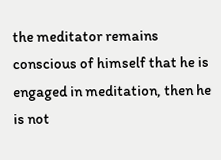the meditator remains conscious of himself that he is engaged in meditation, then he is not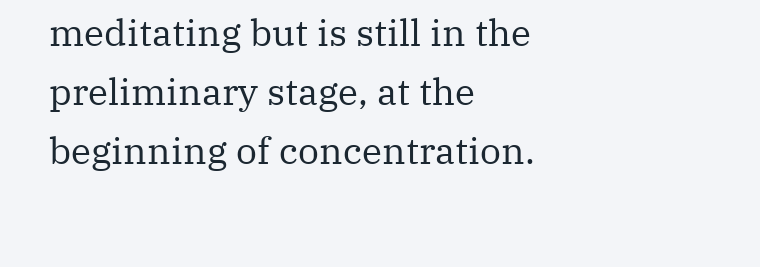meditating but is still in the preliminary stage, at the beginning of concentration.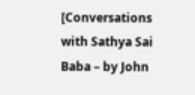[Conversations with Sathya Sai Baba – by John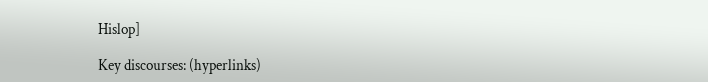Hislop]

Key discourses: (hyperlinks)